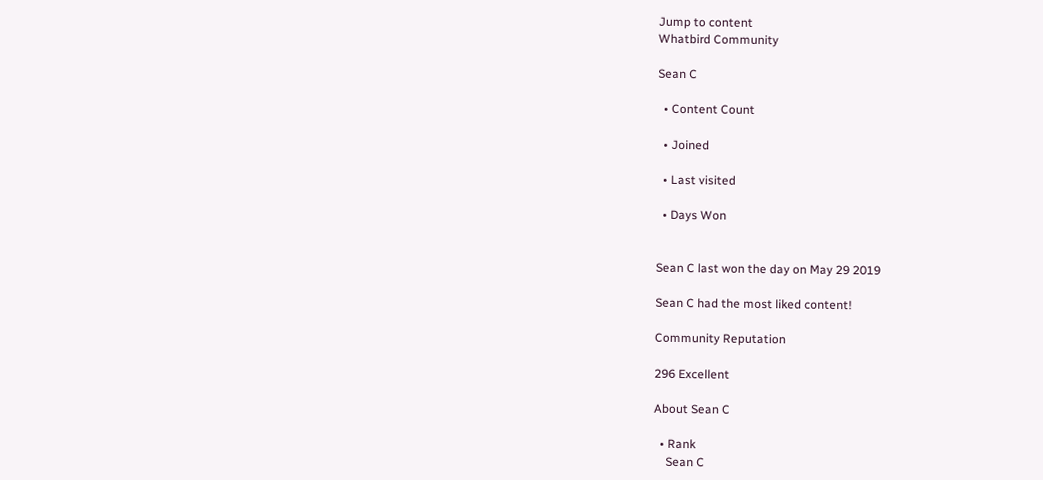Jump to content
Whatbird Community

Sean C

  • Content Count

  • Joined

  • Last visited

  • Days Won


Sean C last won the day on May 29 2019

Sean C had the most liked content!

Community Reputation

296 Excellent

About Sean C

  • Rank
    Sean C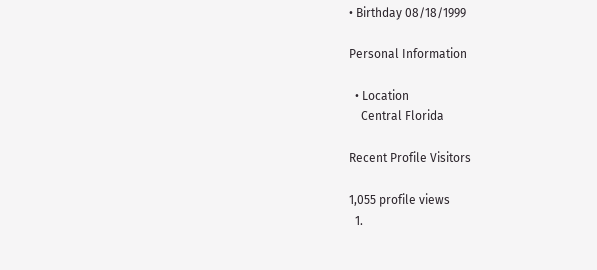• Birthday 08/18/1999

Personal Information

  • Location
    Central Florida

Recent Profile Visitors

1,055 profile views
  1.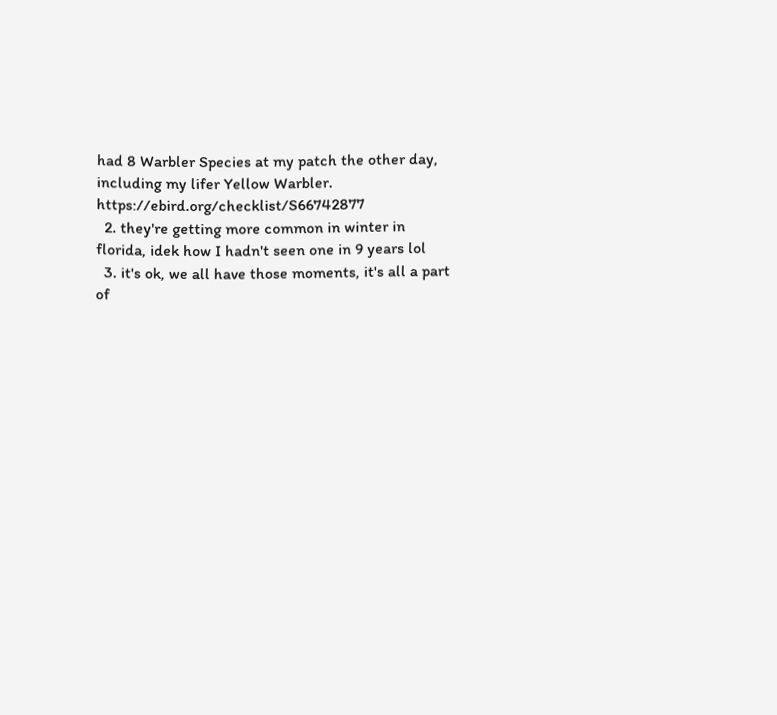had 8 Warbler Species at my patch the other day, including my lifer Yellow Warbler. https://ebird.org/checklist/S66742877
  2. they're getting more common in winter in florida, idek how I hadn't seen one in 9 years lol
  3. it's ok, we all have those moments, it's all a part of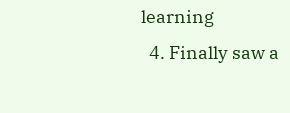learning
  4. Finally saw a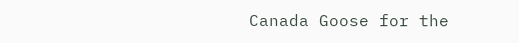Canada Goose for the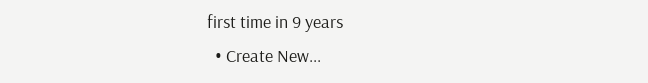first time in 9 years
  • Create New...